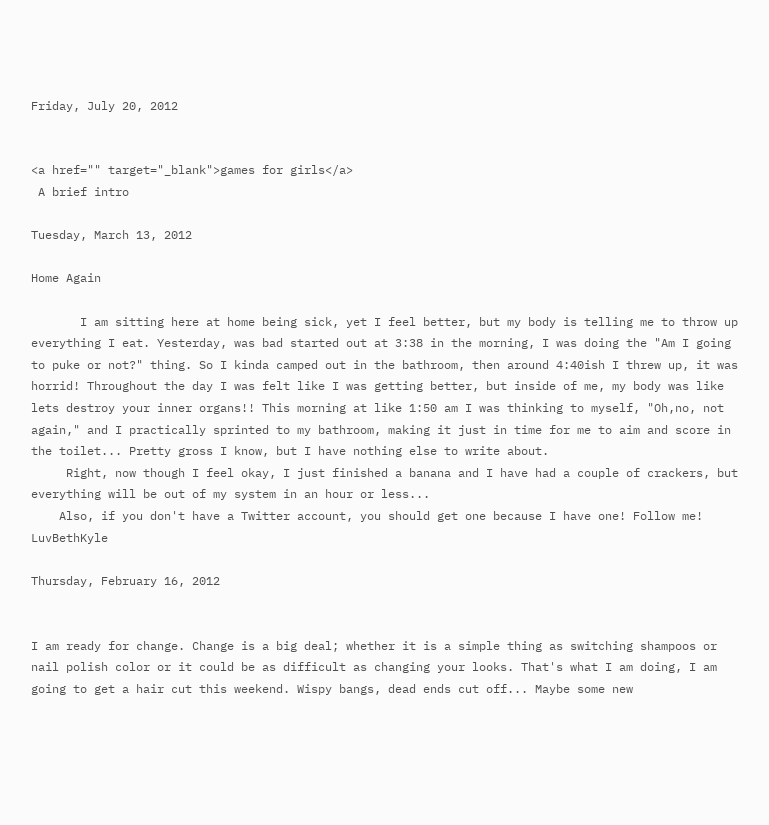Friday, July 20, 2012


<a href="" target="_blank">games for girls</a>
 A brief intro

Tuesday, March 13, 2012

Home Again

       I am sitting here at home being sick, yet I feel better, but my body is telling me to throw up everything I eat. Yesterday, was bad started out at 3:38 in the morning, I was doing the "Am I going to puke or not?" thing. So I kinda camped out in the bathroom, then around 4:40ish I threw up, it was horrid! Throughout the day I was felt like I was getting better, but inside of me, my body was like lets destroy your inner organs!! This morning at like 1:50 am I was thinking to myself, "Oh,no, not again," and I practically sprinted to my bathroom, making it just in time for me to aim and score in the toilet... Pretty gross I know, but I have nothing else to write about.
     Right, now though I feel okay, I just finished a banana and I have had a couple of crackers, but everything will be out of my system in an hour or less...
    Also, if you don't have a Twitter account, you should get one because I have one! Follow me! LuvBethKyle

Thursday, February 16, 2012


I am ready for change. Change is a big deal; whether it is a simple thing as switching shampoos or nail polish color or it could be as difficult as changing your looks. That's what I am doing, I am going to get a hair cut this weekend. Wispy bangs, dead ends cut off... Maybe some new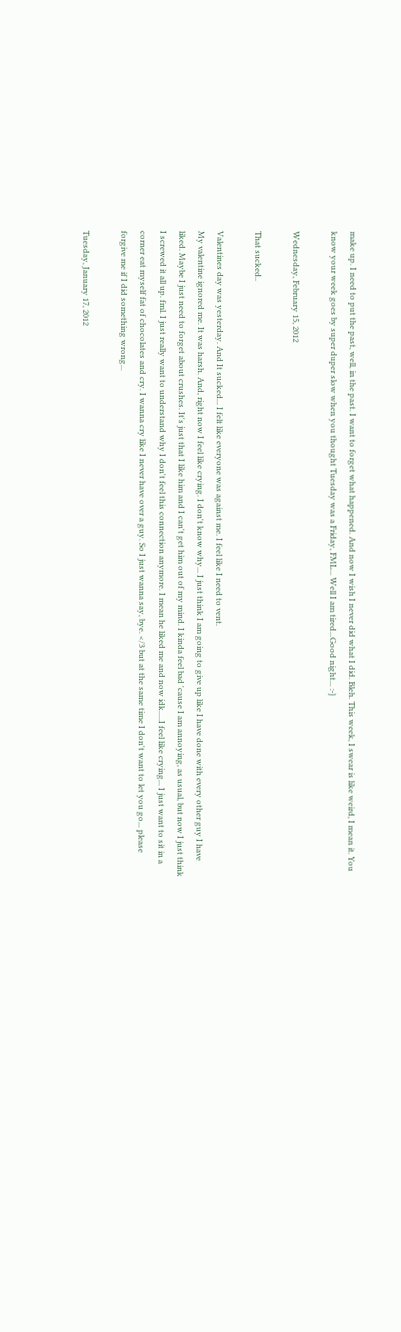make up. I need to put the past, well, in the past. I want to forget what happened. And now I wish I never did what I did. Bleh. This week, I swear is like weird, I mean it. You know your week goes by super duper slow when you thought Tuesday was a Friday, FML... Well I am tired...Good night... :-}

Wednesday, February 15, 2012

That sucked..

Valentines day was yesterday. And It sucked... I felt like everyone was against me. I feel like I need to vent.
My valentine ignored me. It was harsh. And, right now I feel like crying. I don't know why... I just think I am going to give up like I have done with every other guy I have liked. Maybe I just need to forget about crushes. It's just that I like him and I can't get him out of my mind. I kinda feel bad 'cause I am annoying, as usual, but now I just think I screwed it all up. fml. I just really want to understand why I don't feel this connection anymore. I mean he liked me and now idk.....I feel like crying... I just want to sit in a corner eat myself fat of chocolates and cry. I wanna cry like I never have over a guy. So I just wanna say, bye. </3 but at the same time I don't want to let you go... please forgive me if I did something wrong...

Tuesday, January 17, 2012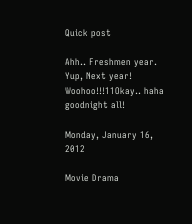Quick post

Ahh.. Freshmen year. Yup, Next year! Woohoo!!!11Okay.. haha goodnight all!

Monday, January 16, 2012

Movie Drama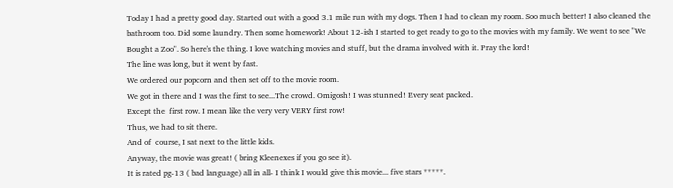Today I had a pretty good day. Started out with a good 3.1 mile run with my dogs. Then I had to clean my room. Soo much better! I also cleaned the bathroom too. Did some laundry. Then some homework! About 12-ish I started to get ready to go to the movies with my family. We went to see "We Bought a Zoo". So here's the thing. I love watching movies and stuff, but the drama involved with it. Pray the lord!
The line was long, but it went by fast.
We ordered our popcorn and then set off to the movie room.
We got in there and I was the first to see...The crowd. Omigosh! I was stunned! Every seat packed.
Except the  first row. I mean like the very very VERY first row!
Thus, we had to sit there.
And of  course, I sat next to the little kids.
Anyway, the movie was great! ( bring Kleenexes if you go see it).
It is rated pg-13 ( bad language) all in all- I think I would give this movie... five stars *****.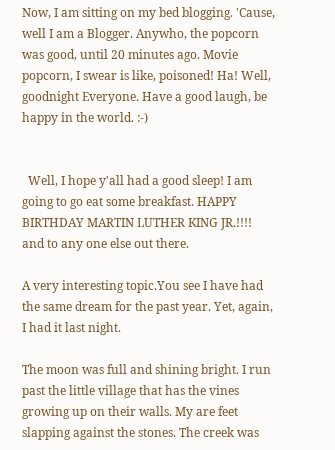Now, I am sitting on my bed blogging. 'Cause, well I am a Blogger. Anywho, the popcorn was good, until 20 minutes ago. Movie popcorn, I swear is like, poisoned! Ha! Well, goodnight Everyone. Have a good laugh, be happy in the world. :-)


  Well, I hope y'all had a good sleep! I am going to go eat some breakfast. HAPPY BIRTHDAY MARTIN LUTHER KING JR.!!!!  and to any one else out there.

A very interesting topic.You see I have had the same dream for the past year. Yet, again, I had it last night.

The moon was full and shining bright. I run past the little village that has the vines growing up on their walls. My are feet slapping against the stones. The creek was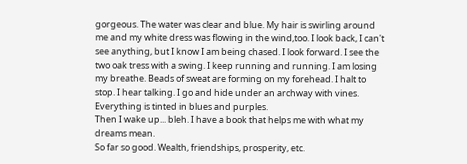gorgeous. The water was clear and blue. My hair is swirling around me and my white dress was flowing in the wind,too. I look back, I can't see anything, but I know I am being chased. I look forward. I see the two oak tress with a swing. I keep running and running. I am losing my breathe. Beads of sweat are forming on my forehead. I halt to stop. I hear talking. I go and hide under an archway with vines. Everything is tinted in blues and purples.
Then I wake up... bleh. I have a book that helps me with what my dreams mean.
So far so good. Wealth, friendships, prosperity, etc.